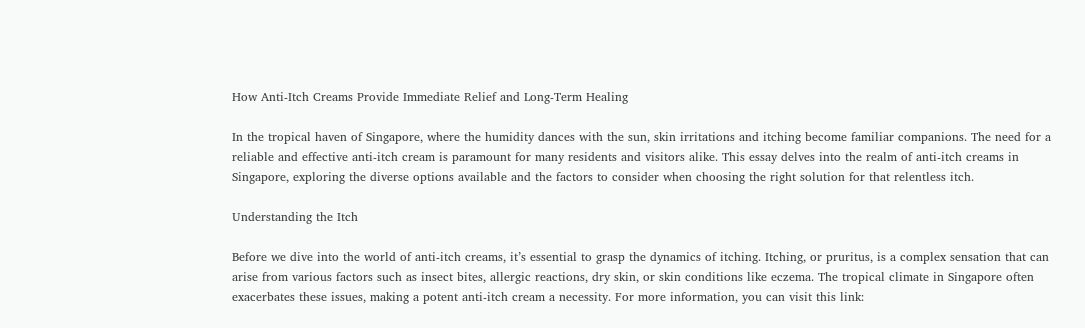How Anti-Itch Creams Provide Immediate Relief and Long-Term Healing

In the tropical haven of Singapore, where the humidity dances with the sun, skin irritations and itching become familiar companions. The need for a reliable and effective anti-itch cream is paramount for many residents and visitors alike. This essay delves into the realm of anti-itch creams in Singapore, exploring the diverse options available and the factors to consider when choosing the right solution for that relentless itch.

Understanding the Itch

Before we dive into the world of anti-itch creams, it’s essential to grasp the dynamics of itching. Itching, or pruritus, is a complex sensation that can arise from various factors such as insect bites, allergic reactions, dry skin, or skin conditions like eczema. The tropical climate in Singapore often exacerbates these issues, making a potent anti-itch cream a necessity. For more information, you can visit this link: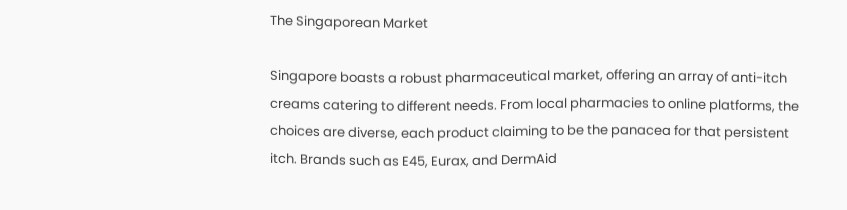The Singaporean Market

Singapore boasts a robust pharmaceutical market, offering an array of anti-itch creams catering to different needs. From local pharmacies to online platforms, the choices are diverse, each product claiming to be the panacea for that persistent itch. Brands such as E45, Eurax, and DermAid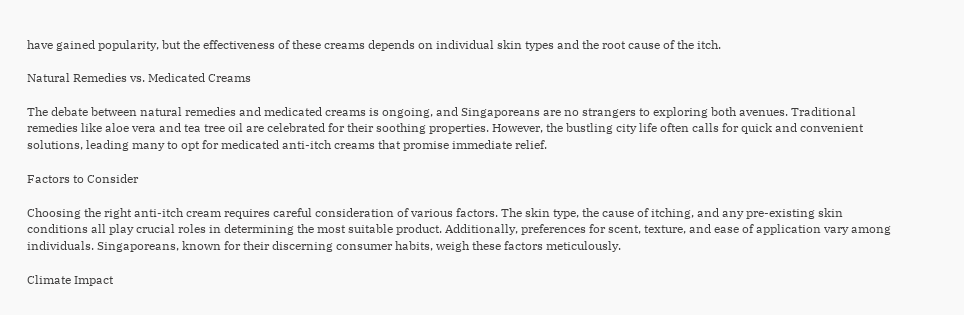have gained popularity, but the effectiveness of these creams depends on individual skin types and the root cause of the itch.

Natural Remedies vs. Medicated Creams

The debate between natural remedies and medicated creams is ongoing, and Singaporeans are no strangers to exploring both avenues. Traditional remedies like aloe vera and tea tree oil are celebrated for their soothing properties. However, the bustling city life often calls for quick and convenient solutions, leading many to opt for medicated anti-itch creams that promise immediate relief.

Factors to Consider

Choosing the right anti-itch cream requires careful consideration of various factors. The skin type, the cause of itching, and any pre-existing skin conditions all play crucial roles in determining the most suitable product. Additionally, preferences for scent, texture, and ease of application vary among individuals. Singaporeans, known for their discerning consumer habits, weigh these factors meticulously.

Climate Impact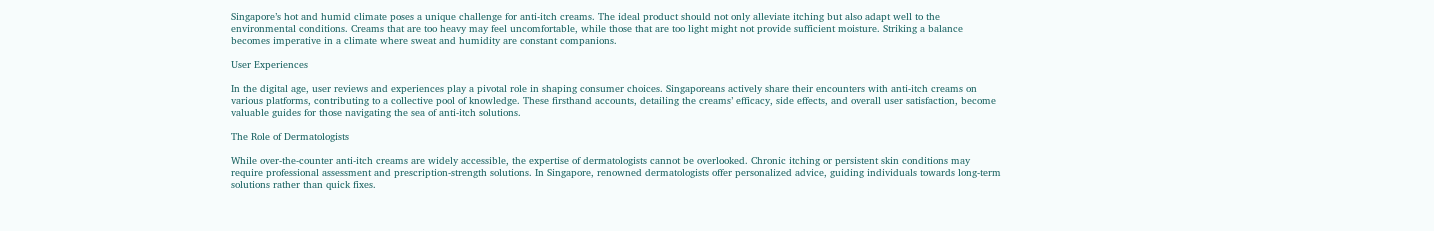Singapore’s hot and humid climate poses a unique challenge for anti-itch creams. The ideal product should not only alleviate itching but also adapt well to the environmental conditions. Creams that are too heavy may feel uncomfortable, while those that are too light might not provide sufficient moisture. Striking a balance becomes imperative in a climate where sweat and humidity are constant companions.

User Experiences

In the digital age, user reviews and experiences play a pivotal role in shaping consumer choices. Singaporeans actively share their encounters with anti-itch creams on various platforms, contributing to a collective pool of knowledge. These firsthand accounts, detailing the creams’ efficacy, side effects, and overall user satisfaction, become valuable guides for those navigating the sea of anti-itch solutions.

The Role of Dermatologists

While over-the-counter anti-itch creams are widely accessible, the expertise of dermatologists cannot be overlooked. Chronic itching or persistent skin conditions may require professional assessment and prescription-strength solutions. In Singapore, renowned dermatologists offer personalized advice, guiding individuals towards long-term solutions rather than quick fixes.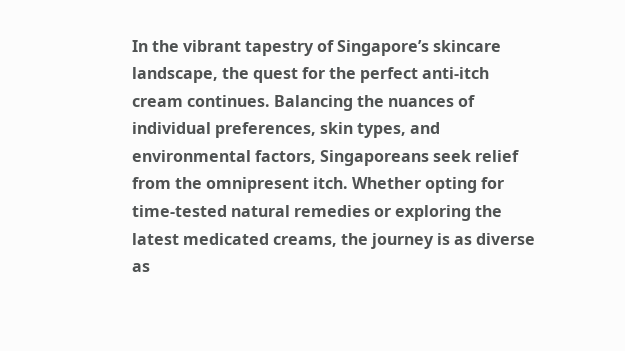In the vibrant tapestry of Singapore’s skincare landscape, the quest for the perfect anti-itch cream continues. Balancing the nuances of individual preferences, skin types, and environmental factors, Singaporeans seek relief from the omnipresent itch. Whether opting for time-tested natural remedies or exploring the latest medicated creams, the journey is as diverse as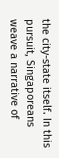the city-state itself. In this pursuit, Singaporeans weave a narrative of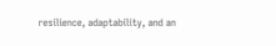resilience, adaptability, and an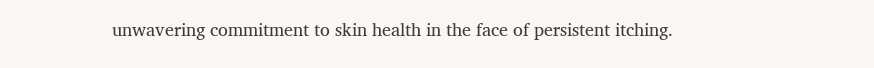unwavering commitment to skin health in the face of persistent itching.